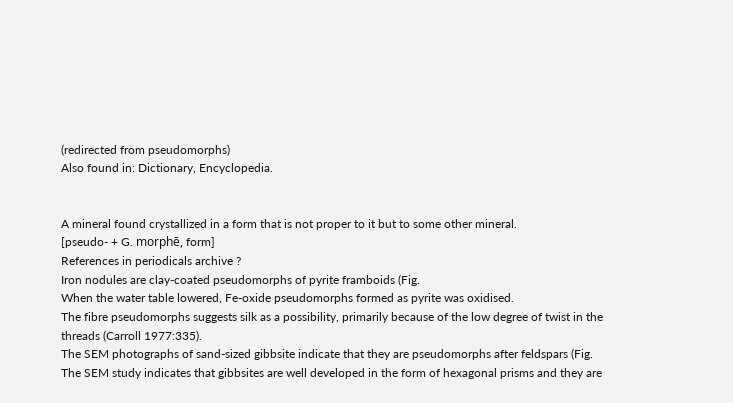(redirected from pseudomorphs)
Also found in: Dictionary, Encyclopedia.


A mineral found crystallized in a form that is not proper to it but to some other mineral.
[pseudo- + G. morphē, form]
References in periodicals archive ?
Iron nodules are clay-coated pseudomorphs of pyrite framboids (Fig.
When the water table lowered, Fe-oxide pseudomorphs formed as pyrite was oxidised.
The fibre pseudomorphs suggests silk as a possibility, primarily because of the low degree of twist in the threads (Carroll 1977:335).
The SEM photographs of sand-sized gibbsite indicate that they are pseudomorphs after feldspars (Fig.
The SEM study indicates that gibbsites are well developed in the form of hexagonal prisms and they are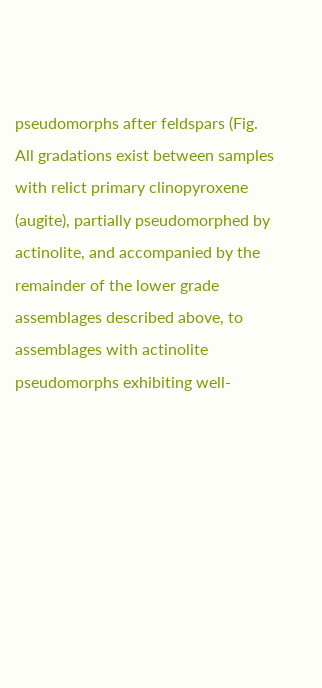pseudomorphs after feldspars (Fig.
All gradations exist between samples with relict primary clinopyroxene (augite), partially pseudomorphed by actinolite, and accompanied by the remainder of the lower grade assemblages described above, to assemblages with actinolite pseudomorphs exhibiting well-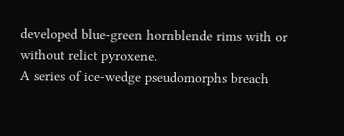developed blue-green hornblende rims with or without relict pyroxene.
A series of ice-wedge pseudomorphs breach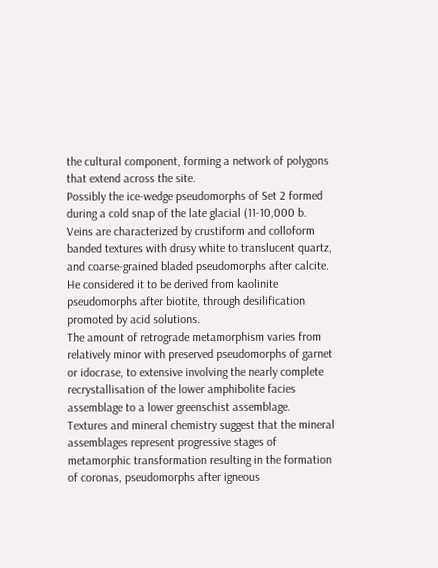the cultural component, forming a network of polygons that extend across the site.
Possibly the ice-wedge pseudomorphs of Set 2 formed during a cold snap of the late glacial (11-10,000 b.
Veins are characterized by crustiform and colloform banded textures with drusy white to translucent quartz, and coarse-grained bladed pseudomorphs after calcite.
He considered it to be derived from kaolinite pseudomorphs after biotite, through desilification promoted by acid solutions.
The amount of retrograde metamorphism varies from relatively minor with preserved pseudomorphs of garnet or idocrase, to extensive involving the nearly complete recrystallisation of the lower amphibolite facies assemblage to a lower greenschist assemblage.
Textures and mineral chemistry suggest that the mineral assemblages represent progressive stages of metamorphic transformation resulting in the formation of coronas, pseudomorphs after igneous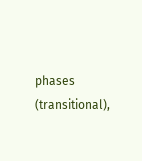phases (transitional),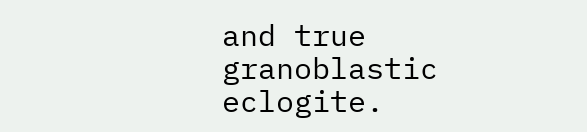and true granoblastic eclogite.